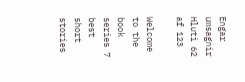Engar umsagnir
Hluti 62 af 123

Welcome to the book series 7 best short stories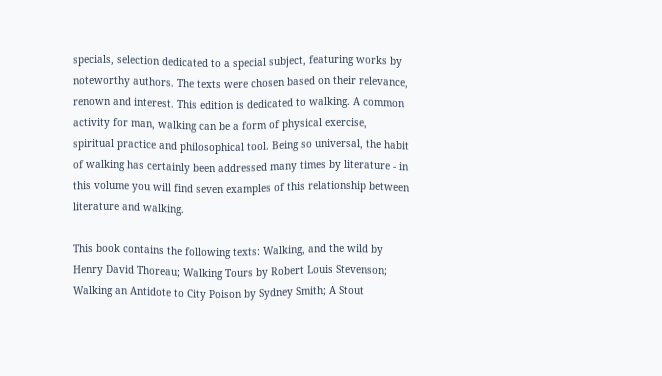specials, selection dedicated to a special subject, featuring works by noteworthy authors. The texts were chosen based on their relevance, renown and interest. This edition is dedicated to walking. A common activity for man, walking can be a form of physical exercise, spiritual practice and philosophical tool. Being so universal, the habit of walking has certainly been addressed many times by literature - in this volume you will find seven examples of this relationship between literature and walking.

This book contains the following texts: Walking, and the wild by Henry David Thoreau; Walking Tours by Robert Louis Stevenson; Walking an Antidote to City Poison by Sydney Smith; A Stout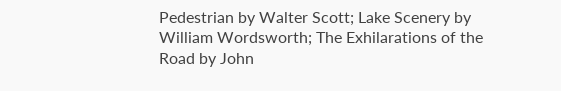Pedestrian by Walter Scott; Lake Scenery by William Wordsworth; The Exhilarations of the Road by John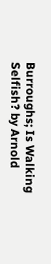Burroughs; Is Walking Selfish? by Arnold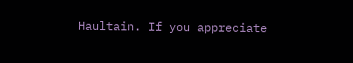Haultain. If you appreciate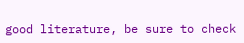good literature, be sure to check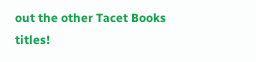out the other Tacet Books titles!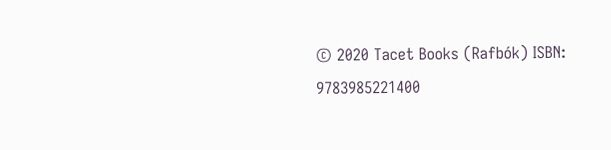© 2020 Tacet Books (Rafbók) ISBN: 9783985221400